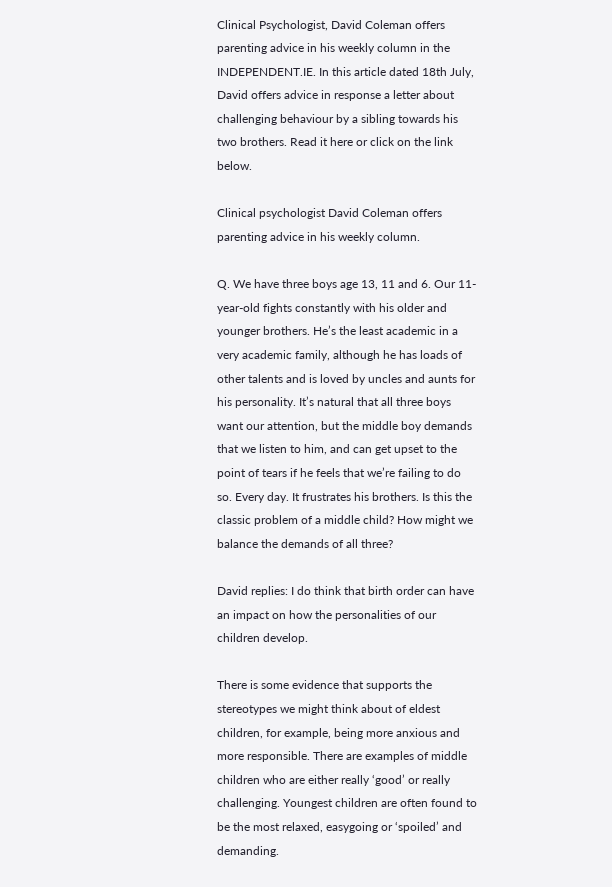Clinical Psychologist, David Coleman offers parenting advice in his weekly column in the INDEPENDENT.IE. In this article dated 18th July, David offers advice in response a letter about challenging behaviour by a sibling towards his two brothers. Read it here or click on the link below.

Clinical psychologist David Coleman offers parenting advice in his weekly column.

Q. We have three boys age 13, 11 and 6. Our 11-year-old fights constantly with his older and younger brothers. He’s the least academic in a very academic family, although he has loads of other talents and is loved by uncles and aunts for his personality. It’s natural that all three boys want our attention, but the middle boy demands that we listen to him, and can get upset to the point of tears if he feels that we’re failing to do so. Every day. It frustrates his brothers. Is this the classic problem of a middle child? How might we balance the demands of all three?

David replies: I do think that birth order can have an impact on how the personalities of our children develop.

There is some evidence that supports the stereotypes we might think about of eldest children, for example, being more anxious and more responsible. There are examples of middle children who are either really ‘good’ or really challenging. Youngest children are often found to be the most relaxed, easygoing or ‘spoiled’ and demanding.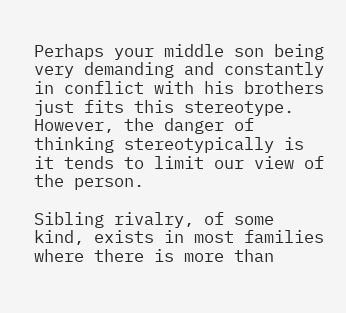Perhaps your middle son being very demanding and constantly in conflict with his brothers just fits this stereotype. However, the danger of thinking stereotypically is it tends to limit our view of the person.

Sibling rivalry, of some kind, exists in most families where there is more than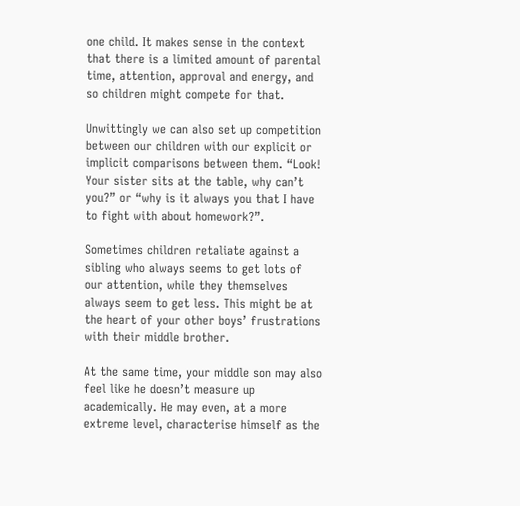one child. It makes sense in the context that there is a limited amount of parental time, attention, approval and energy, and so children might compete for that.

Unwittingly we can also set up competition between our children with our explicit or implicit comparisons between them. “Look! Your sister sits at the table, why can’t you?” or “why is it always you that I have to fight with about homework?”.

Sometimes children retaliate against a sibling who always seems to get lots of our attention, while they themselves always seem to get less. This might be at the heart of your other boys’ frustrations with their middle brother.

At the same time, your middle son may also feel like he doesn’t measure up academically. He may even, at a more extreme level, characterise himself as the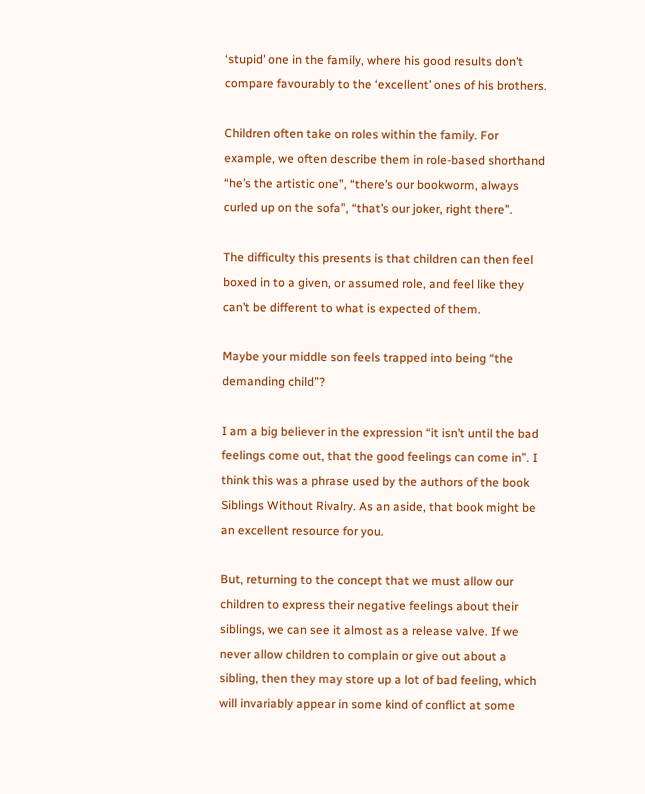‘stupid’ one in the family, where his good results don’t compare favourably to the ‘excellent’ ones of his brothers.

Children often take on roles within the family. For example, we often describe them in role-based shorthand “he’s the artistic one”, “there’s our bookworm, always curled up on the sofa”, “that’s our joker, right there”.

The difficulty this presents is that children can then feel boxed in to a given, or assumed role, and feel like they can’t be different to what is expected of them.

Maybe your middle son feels trapped into being “the demanding child”?

I am a big believer in the expression “it isn’t until the bad feelings come out, that the good feelings can come in”. I think this was a phrase used by the authors of the book Siblings Without Rivalry. As an aside, that book might be an excellent resource for you.

But, returning to the concept that we must allow our children to express their negative feelings about their siblings, we can see it almost as a release valve. If we never allow children to complain or give out about a sibling, then they may store up a lot of bad feeling, which will invariably appear in some kind of conflict at some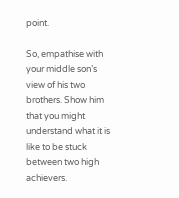point.

So, empathise with your middle son’s view of his two brothers. Show him that you might understand what it is like to be stuck between two high achievers.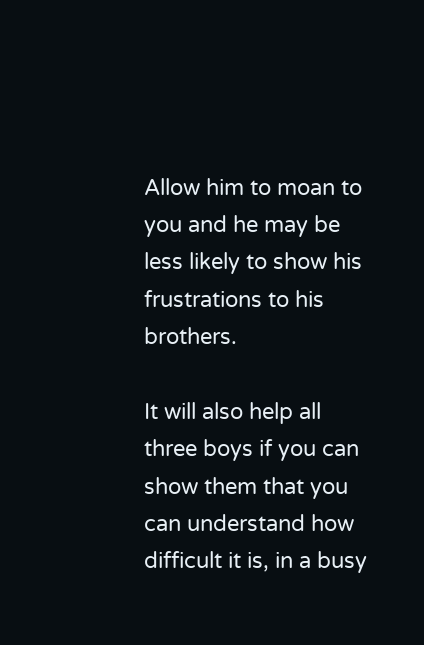Allow him to moan to you and he may be less likely to show his frustrations to his brothers.

It will also help all three boys if you can show them that you can understand how difficult it is, in a busy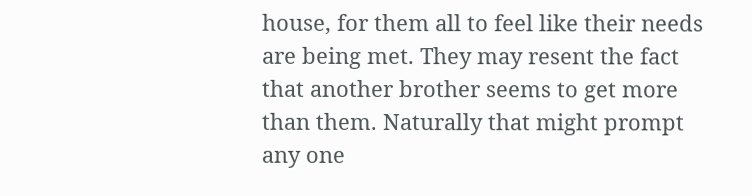house, for them all to feel like their needs are being met. They may resent the fact that another brother seems to get more than them. Naturally that might prompt any one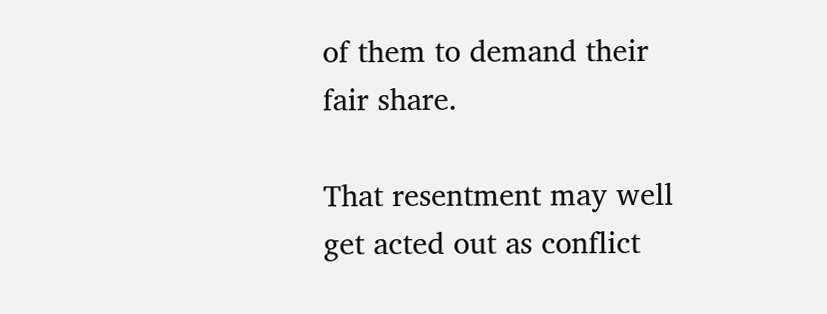of them to demand their fair share.

That resentment may well get acted out as conflict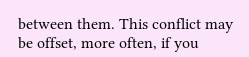between them. This conflict may be offset, more often, if you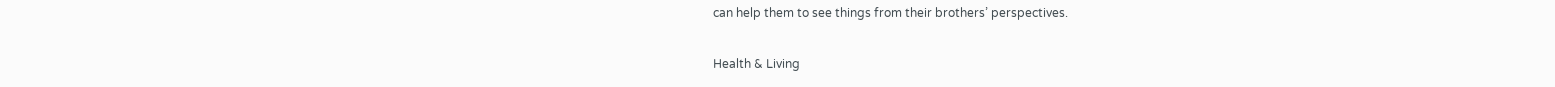can help them to see things from their brothers’ perspectives.

Health & Living